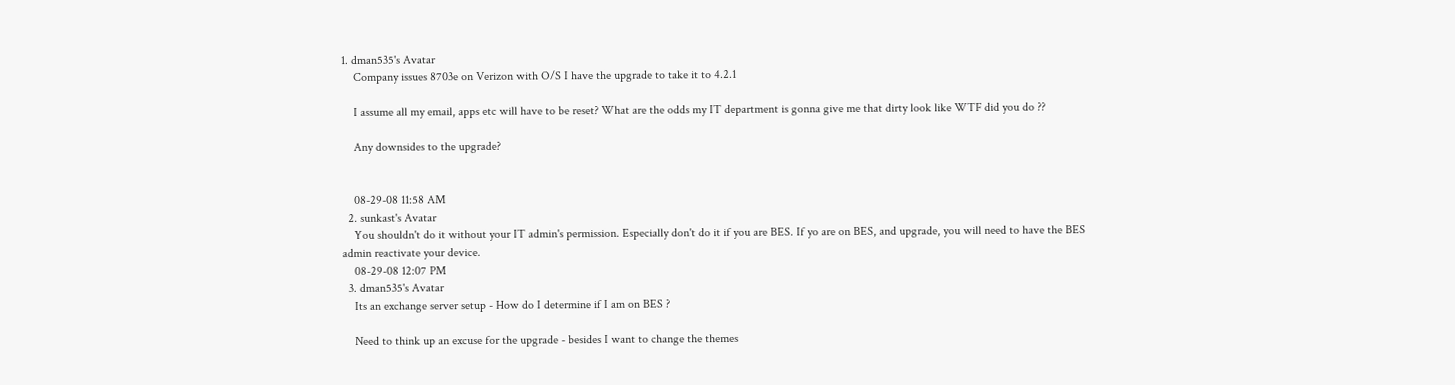1. dman535's Avatar
    Company issues 8703e on Verizon with O/S I have the upgrade to take it to 4.2.1

    I assume all my email, apps etc will have to be reset? What are the odds my IT department is gonna give me that dirty look like WTF did you do ??

    Any downsides to the upgrade?


    08-29-08 11:58 AM
  2. sunkast's Avatar
    You shouldn't do it without your IT admin's permission. Especially don't do it if you are BES. If yo are on BES, and upgrade, you will need to have the BES admin reactivate your device.
    08-29-08 12:07 PM
  3. dman535's Avatar
    Its an exchange server setup - How do I determine if I am on BES ?

    Need to think up an excuse for the upgrade - besides I want to change the themes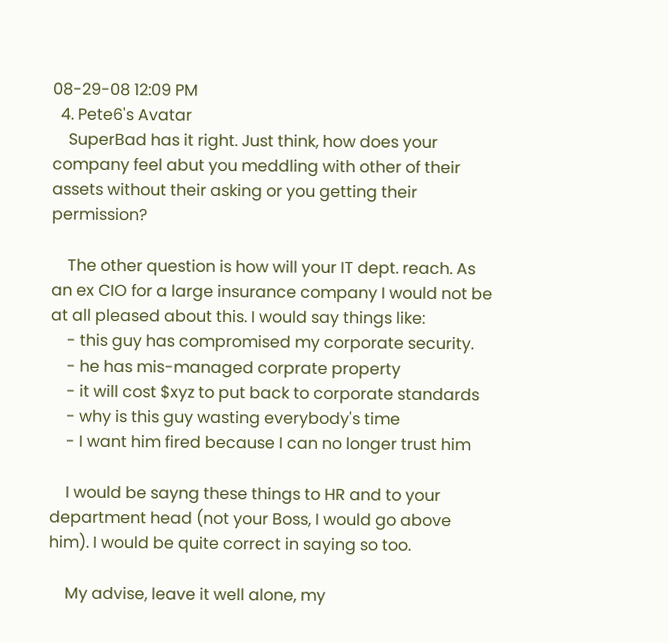08-29-08 12:09 PM
  4. Pete6's Avatar
    SuperBad has it right. Just think, how does your company feel abut you meddling with other of their assets without their asking or you getting their permission?

    The other question is how will your IT dept. reach. As an ex CIO for a large insurance company I would not be at all pleased about this. I would say things like:
    - this guy has compromised my corporate security.
    - he has mis-managed corprate property
    - it will cost $xyz to put back to corporate standards
    - why is this guy wasting everybody's time
    - I want him fired because I can no longer trust him

    I would be sayng these things to HR and to your department head (not your Boss, I would go above him). I would be quite correct in saying so too.

    My advise, leave it well alone, my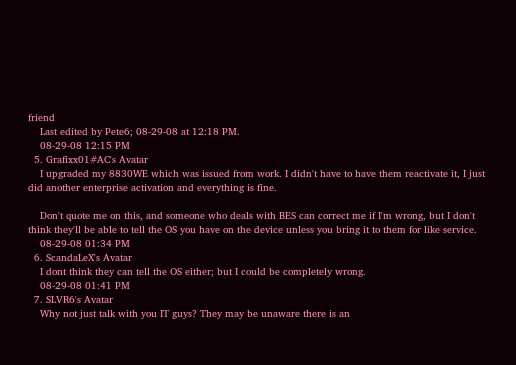friend
    Last edited by Pete6; 08-29-08 at 12:18 PM.
    08-29-08 12:15 PM
  5. Grafixx01#AC's Avatar
    I upgraded my 8830WE which was issued from work. I didn't have to have them reactivate it, I just did another enterprise activation and everything is fine.

    Don't quote me on this, and someone who deals with BES can correct me if I'm wrong, but I don't think they'll be able to tell the OS you have on the device unless you bring it to them for like service.
    08-29-08 01:34 PM
  6. ScandaLeX's Avatar
    I dont think they can tell the OS either; but I could be completely wrong.
    08-29-08 01:41 PM
  7. SLVR6's Avatar
    Why not just talk with you IT guys? They may be unaware there is an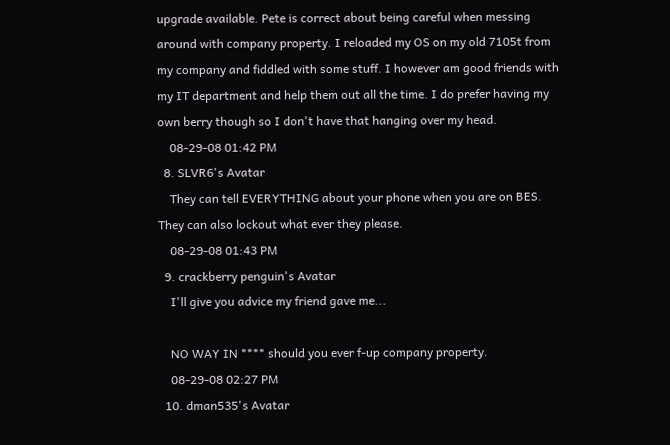upgrade available. Pete is correct about being careful when messing around with company property. I reloaded my OS on my old 7105t from my company and fiddled with some stuff. I however am good friends with my IT department and help them out all the time. I do prefer having my own berry though so I don't have that hanging over my head.
    08-29-08 01:42 PM
  8. SLVR6's Avatar
    They can tell EVERYTHING about your phone when you are on BES. They can also lockout what ever they please.
    08-29-08 01:43 PM
  9. crackberry penguin's Avatar
    I'll give you advice my friend gave me...

    NO WAY IN **** should you ever f-up company property.
    08-29-08 02:27 PM
  10. dman535's Avatar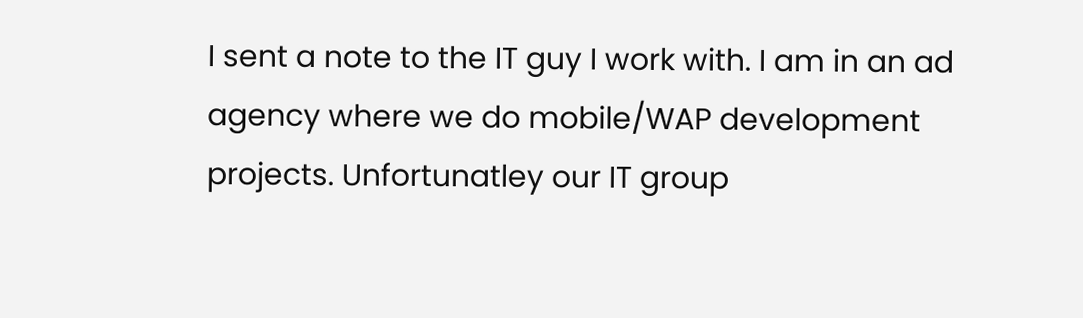I sent a note to the IT guy I work with. I am in an ad agency where we do mobile/WAP development projects. Unfortunatley our IT group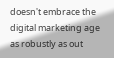doesn't embrace the digital marketing age as robustly as out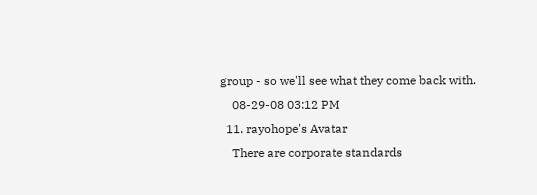group - so we'll see what they come back with.
    08-29-08 03:12 PM
  11. rayohope's Avatar
    There are corporate standards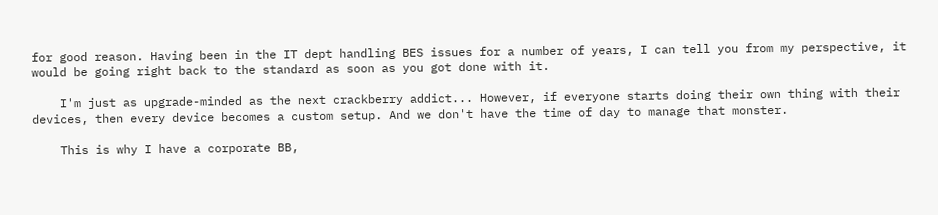for good reason. Having been in the IT dept handling BES issues for a number of years, I can tell you from my perspective, it would be going right back to the standard as soon as you got done with it.

    I'm just as upgrade-minded as the next crackberry addict... However, if everyone starts doing their own thing with their devices, then every device becomes a custom setup. And we don't have the time of day to manage that monster.

    This is why I have a corporate BB,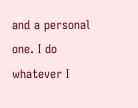and a personal one. I do whatever I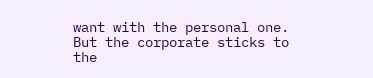want with the personal one. But the corporate sticks to the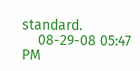standard.
    08-29-08 05:47 PM